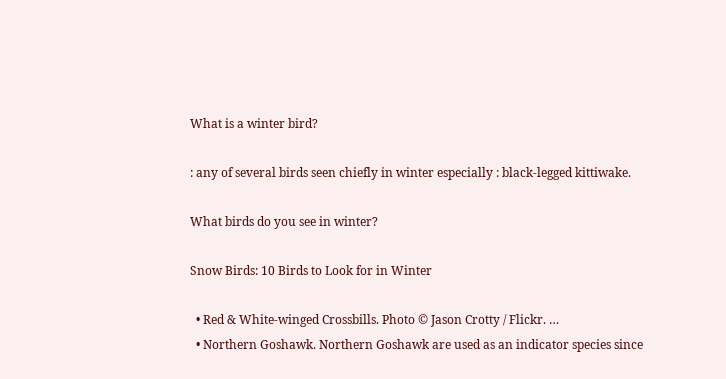What is a winter bird?

: any of several birds seen chiefly in winter especially : black-legged kittiwake.

What birds do you see in winter?

Snow Birds: 10 Birds to Look for in Winter

  • Red & White-winged Crossbills. Photo © Jason Crotty / Flickr. …
  • Northern Goshawk. Northern Goshawk are used as an indicator species since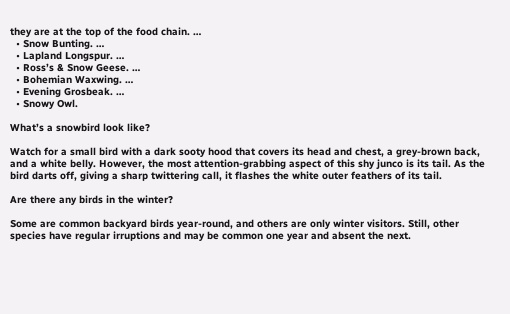they are at the top of the food chain. …
  • Snow Bunting. …
  • Lapland Longspur. …
  • Ross’s & Snow Geese. …
  • Bohemian Waxwing. …
  • Evening Grosbeak. …
  • Snowy Owl.

What’s a snowbird look like?

Watch for a small bird with a dark sooty hood that covers its head and chest, a grey-brown back, and a white belly. However, the most attention-grabbing aspect of this shy junco is its tail. As the bird darts off, giving a sharp twittering call, it flashes the white outer feathers of its tail.

Are there any birds in the winter?

Some are common backyard birds year-round, and others are only winter visitors. Still, other species have regular irruptions and may be common one year and absent the next.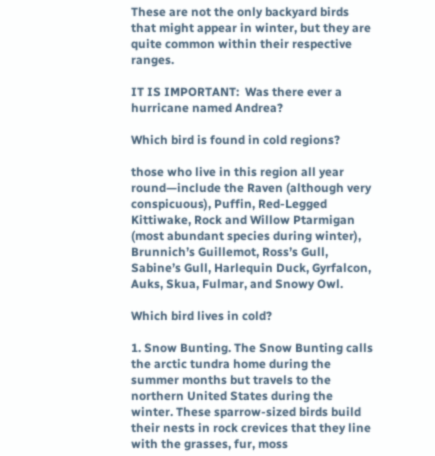These are not the only backyard birds that might appear in winter, but they are quite common within their respective ranges.

IT IS IMPORTANT:  Was there ever a hurricane named Andrea?

Which bird is found in cold regions?

those who live in this region all year round—include the Raven (although very conspicuous), Puffin, Red-Legged Kittiwake, Rock and Willow Ptarmigan (most abundant species during winter), Brunnich’s Guillemot, Ross’s Gull, Sabine’s Gull, Harlequin Duck, Gyrfalcon, Auks, Skua, Fulmar, and Snowy Owl.

Which bird lives in cold?

1. Snow Bunting. The Snow Bunting calls the arctic tundra home during the summer months but travels to the northern United States during the winter. These sparrow-sized birds build their nests in rock crevices that they line with the grasses, fur, moss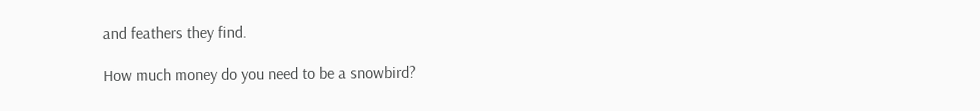and feathers they find.

How much money do you need to be a snowbird?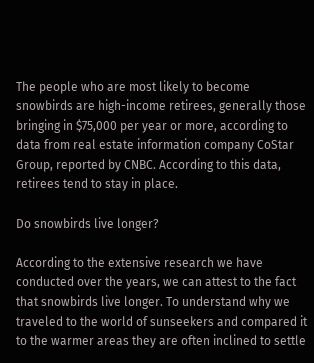The people who are most likely to become snowbirds are high-income retirees, generally those bringing in $75,000 per year or more, according to data from real estate information company CoStar Group, reported by CNBC. According to this data, retirees tend to stay in place.

Do snowbirds live longer?

According to the extensive research we have conducted over the years, we can attest to the fact that snowbirds live longer. To understand why we traveled to the world of sunseekers and compared it to the warmer areas they are often inclined to settle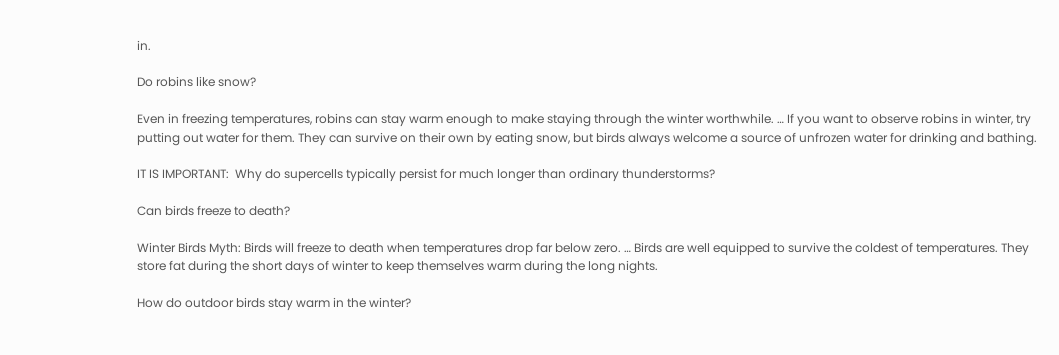in.

Do robins like snow?

Even in freezing temperatures, robins can stay warm enough to make staying through the winter worthwhile. … If you want to observe robins in winter, try putting out water for them. They can survive on their own by eating snow, but birds always welcome a source of unfrozen water for drinking and bathing.

IT IS IMPORTANT:  Why do supercells typically persist for much longer than ordinary thunderstorms?

Can birds freeze to death?

Winter Birds Myth: Birds will freeze to death when temperatures drop far below zero. … Birds are well equipped to survive the coldest of temperatures. They store fat during the short days of winter to keep themselves warm during the long nights.

How do outdoor birds stay warm in the winter?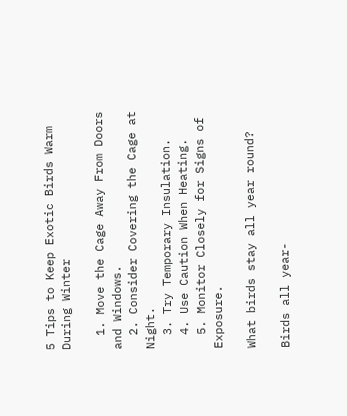5 Tips to Keep Exotic Birds Warm During Winter

  1. Move the Cage Away From Doors and Windows.
  2. Consider Covering the Cage at Night.
  3. Try Temporary Insulation.
  4. Use Caution When Heating.
  5. Monitor Closely for Signs of Exposure.

What birds stay all year round?

Birds all year-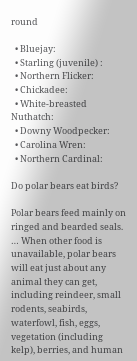round

  • Bluejay:
  • Starling (juvenile) :
  • Northern Flicker:
  • Chickadee:
  • White-breasted Nuthatch:
  • Downy Woodpecker:
  • Carolina Wren:
  • Northern Cardinal:

Do polar bears eat birds?

Polar bears feed mainly on ringed and bearded seals. … When other food is unavailable, polar bears will eat just about any animal they can get, including reindeer, small rodents, seabirds, waterfowl, fish, eggs, vegetation (including kelp), berries, and human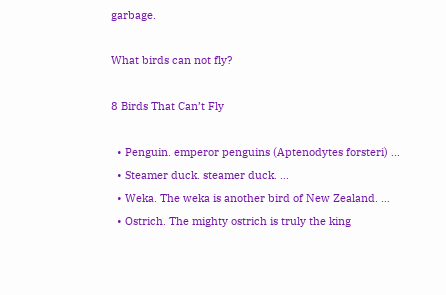garbage.

What birds can not fly?

8 Birds That Can’t Fly

  • Penguin. emperor penguins (Aptenodytes forsteri) …
  • Steamer duck. steamer duck. …
  • Weka. The weka is another bird of New Zealand. …
  • Ostrich. The mighty ostrich is truly the king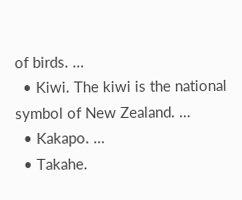of birds. …
  • Kiwi. The kiwi is the national symbol of New Zealand. …
  • Kakapo. …
  • Takahe.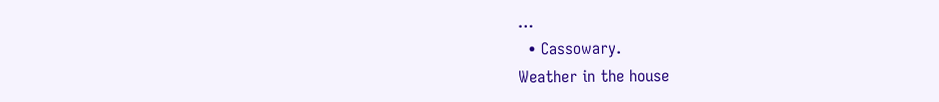…
  • Cassowary.
Weather in the house